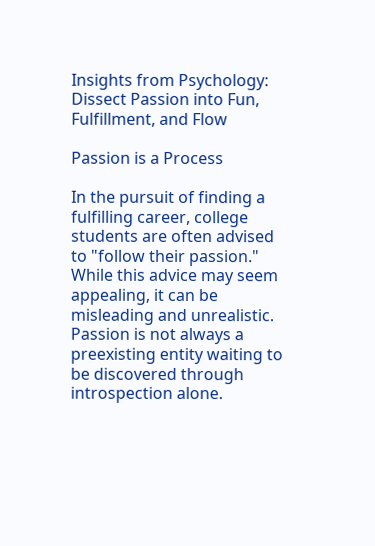Insights from Psychology: Dissect Passion into Fun, Fulfillment, and Flow

Passion is a Process

In the pursuit of finding a fulfilling career, college students are often advised to "follow their passion." While this advice may seem appealing, it can be misleading and unrealistic. Passion is not always a preexisting entity waiting to be discovered through introspection alone.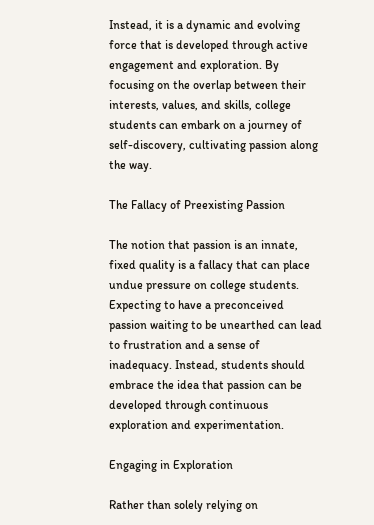Instead, it is a dynamic and evolving force that is developed through active engagement and exploration. By focusing on the overlap between their interests, values, and skills, college students can embark on a journey of self-discovery, cultivating passion along the way.

The Fallacy of Preexisting Passion

The notion that passion is an innate, fixed quality is a fallacy that can place undue pressure on college students. Expecting to have a preconceived passion waiting to be unearthed can lead to frustration and a sense of inadequacy. Instead, students should embrace the idea that passion can be developed through continuous exploration and experimentation.

Engaging in Exploration

Rather than solely relying on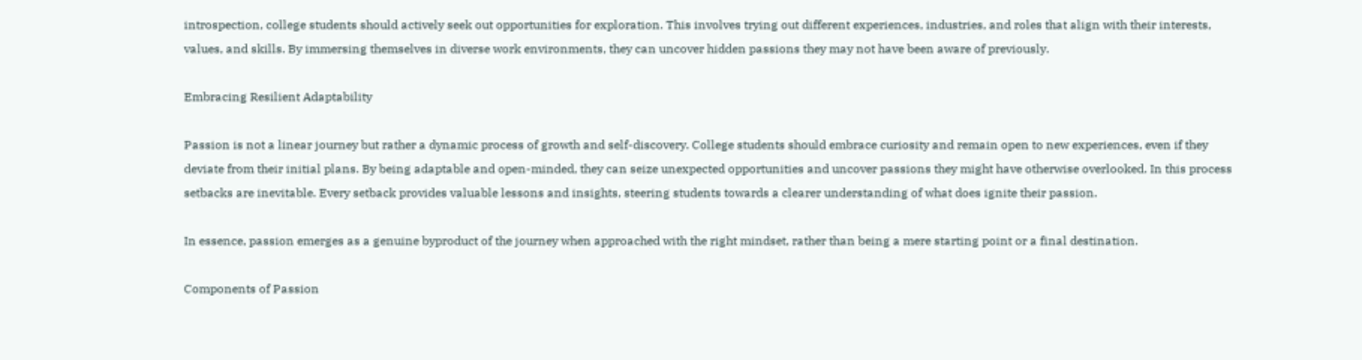introspection, college students should actively seek out opportunities for exploration. This involves trying out different experiences, industries, and roles that align with their interests, values, and skills. By immersing themselves in diverse work environments, they can uncover hidden passions they may not have been aware of previously.

Embracing Resilient Adaptability

Passion is not a linear journey but rather a dynamic process of growth and self-discovery. College students should embrace curiosity and remain open to new experiences, even if they deviate from their initial plans. By being adaptable and open-minded, they can seize unexpected opportunities and uncover passions they might have otherwise overlooked. In this process setbacks are inevitable. Every setback provides valuable lessons and insights, steering students towards a clearer understanding of what does ignite their passion.

In essence, passion emerges as a genuine byproduct of the journey when approached with the right mindset, rather than being a mere starting point or a final destination.

Components of Passion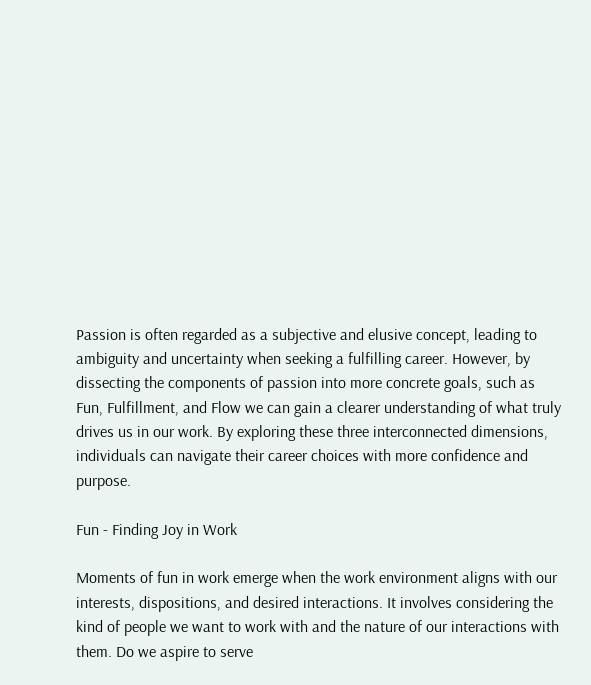Passion is often regarded as a subjective and elusive concept, leading to ambiguity and uncertainty when seeking a fulfilling career. However, by dissecting the components of passion into more concrete goals, such as Fun, Fulfillment, and Flow we can gain a clearer understanding of what truly drives us in our work. By exploring these three interconnected dimensions, individuals can navigate their career choices with more confidence and purpose.

Fun - Finding Joy in Work

Moments of fun in work emerge when the work environment aligns with our interests, dispositions, and desired interactions. It involves considering the kind of people we want to work with and the nature of our interactions with them. Do we aspire to serve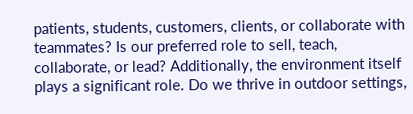patients, students, customers, clients, or collaborate with teammates? Is our preferred role to sell, teach, collaborate, or lead? Additionally, the environment itself plays a significant role. Do we thrive in outdoor settings,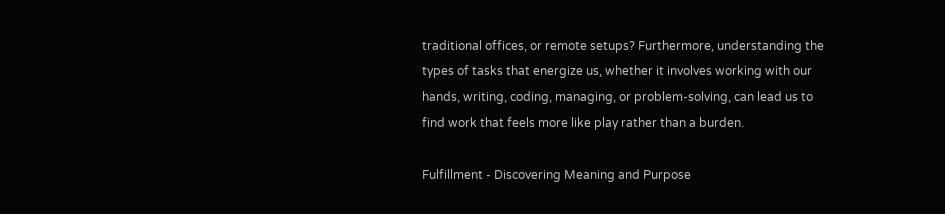traditional offices, or remote setups? Furthermore, understanding the types of tasks that energize us, whether it involves working with our hands, writing, coding, managing, or problem-solving, can lead us to find work that feels more like play rather than a burden.

Fulfillment - Discovering Meaning and Purpose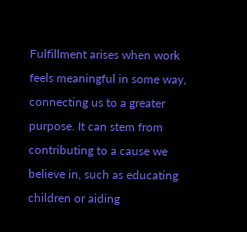Fulfillment arises when work feels meaningful in some way, connecting us to a greater purpose. It can stem from contributing to a cause we believe in, such as educating children or aiding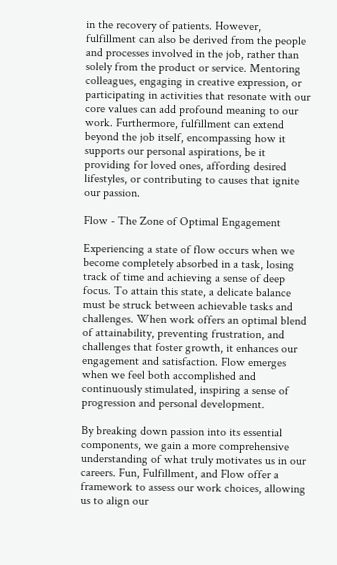in the recovery of patients. However, fulfillment can also be derived from the people and processes involved in the job, rather than solely from the product or service. Mentoring colleagues, engaging in creative expression, or participating in activities that resonate with our core values can add profound meaning to our work. Furthermore, fulfillment can extend beyond the job itself, encompassing how it supports our personal aspirations, be it providing for loved ones, affording desired lifestyles, or contributing to causes that ignite our passion.

Flow - The Zone of Optimal Engagement

Experiencing a state of flow occurs when we become completely absorbed in a task, losing track of time and achieving a sense of deep focus. To attain this state, a delicate balance must be struck between achievable tasks and challenges. When work offers an optimal blend of attainability, preventing frustration, and challenges that foster growth, it enhances our engagement and satisfaction. Flow emerges when we feel both accomplished and continuously stimulated, inspiring a sense of progression and personal development.

By breaking down passion into its essential components, we gain a more comprehensive understanding of what truly motivates us in our careers. Fun, Fulfillment, and Flow offer a framework to assess our work choices, allowing us to align our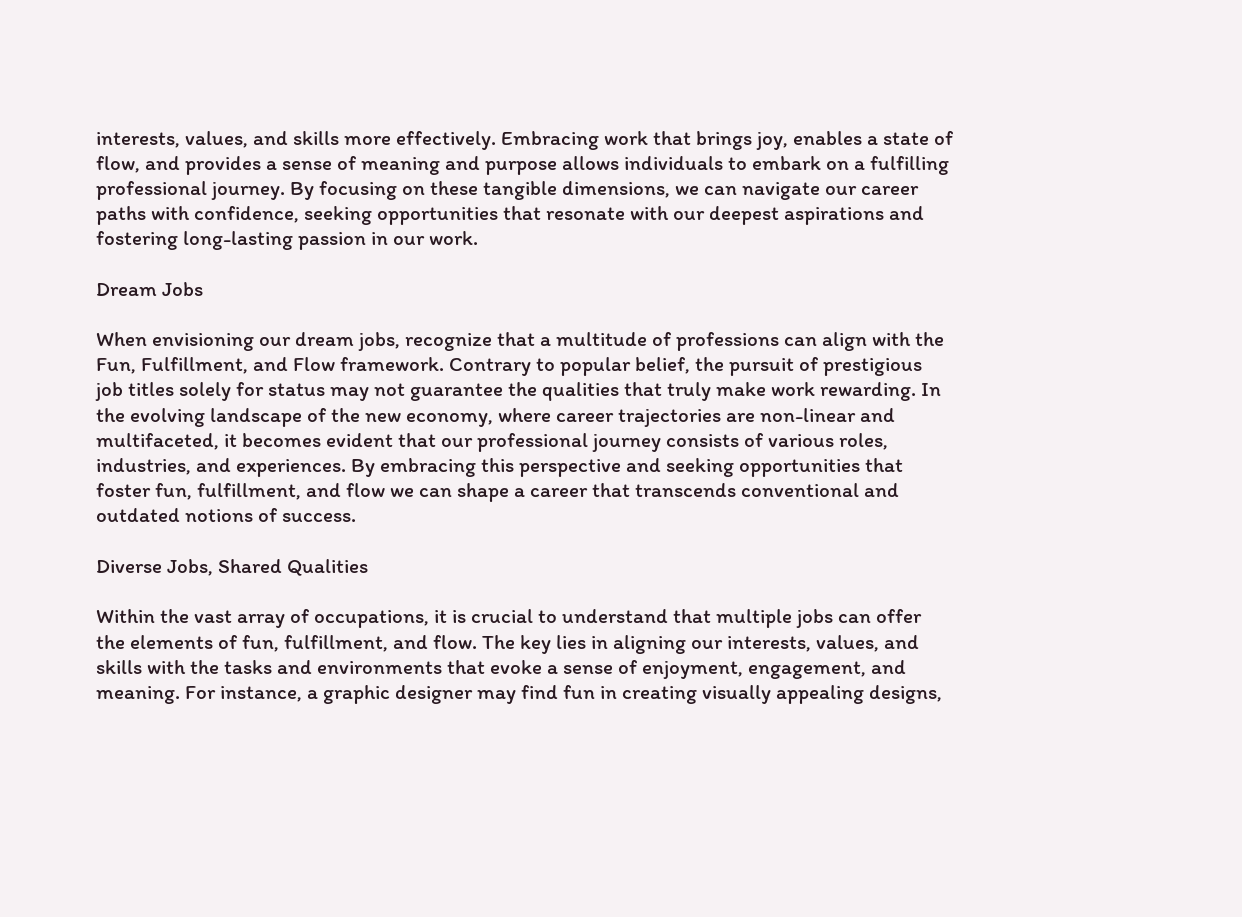interests, values, and skills more effectively. Embracing work that brings joy, enables a state of flow, and provides a sense of meaning and purpose allows individuals to embark on a fulfilling professional journey. By focusing on these tangible dimensions, we can navigate our career paths with confidence, seeking opportunities that resonate with our deepest aspirations and fostering long-lasting passion in our work.

Dream Jobs

When envisioning our dream jobs, recognize that a multitude of professions can align with the Fun, Fulfillment, and Flow framework. Contrary to popular belief, the pursuit of prestigious job titles solely for status may not guarantee the qualities that truly make work rewarding. In the evolving landscape of the new economy, where career trajectories are non-linear and multifaceted, it becomes evident that our professional journey consists of various roles, industries, and experiences. By embracing this perspective and seeking opportunities that foster fun, fulfillment, and flow we can shape a career that transcends conventional and outdated notions of success.

Diverse Jobs, Shared Qualities

Within the vast array of occupations, it is crucial to understand that multiple jobs can offer the elements of fun, fulfillment, and flow. The key lies in aligning our interests, values, and skills with the tasks and environments that evoke a sense of enjoyment, engagement, and meaning. For instance, a graphic designer may find fun in creating visually appealing designs,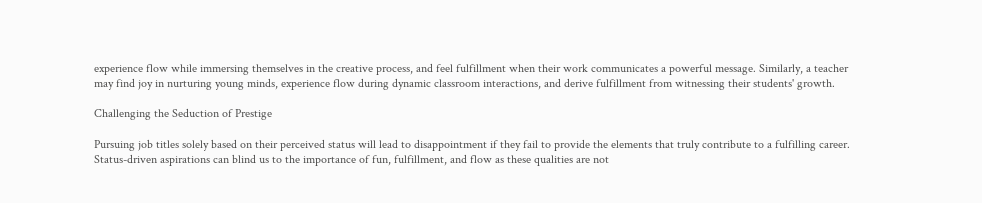experience flow while immersing themselves in the creative process, and feel fulfillment when their work communicates a powerful message. Similarly, a teacher may find joy in nurturing young minds, experience flow during dynamic classroom interactions, and derive fulfillment from witnessing their students' growth.

Challenging the Seduction of Prestige

Pursuing job titles solely based on their perceived status will lead to disappointment if they fail to provide the elements that truly contribute to a fulfilling career. Status-driven aspirations can blind us to the importance of fun, fulfillment, and flow as these qualities are not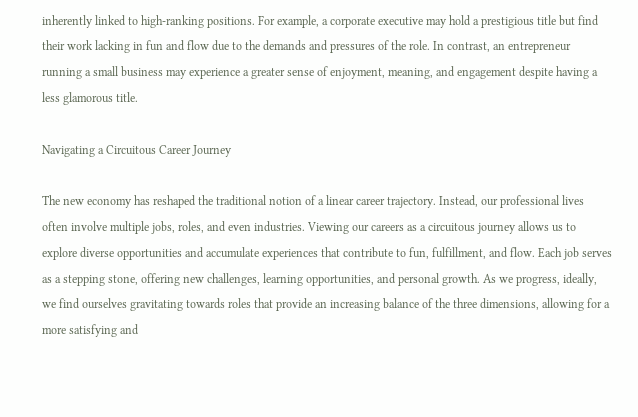inherently linked to high-ranking positions. For example, a corporate executive may hold a prestigious title but find their work lacking in fun and flow due to the demands and pressures of the role. In contrast, an entrepreneur running a small business may experience a greater sense of enjoyment, meaning, and engagement despite having a less glamorous title.

Navigating a Circuitous Career Journey

The new economy has reshaped the traditional notion of a linear career trajectory. Instead, our professional lives often involve multiple jobs, roles, and even industries. Viewing our careers as a circuitous journey allows us to explore diverse opportunities and accumulate experiences that contribute to fun, fulfillment, and flow. Each job serves as a stepping stone, offering new challenges, learning opportunities, and personal growth. As we progress, ideally, we find ourselves gravitating towards roles that provide an increasing balance of the three dimensions, allowing for a more satisfying and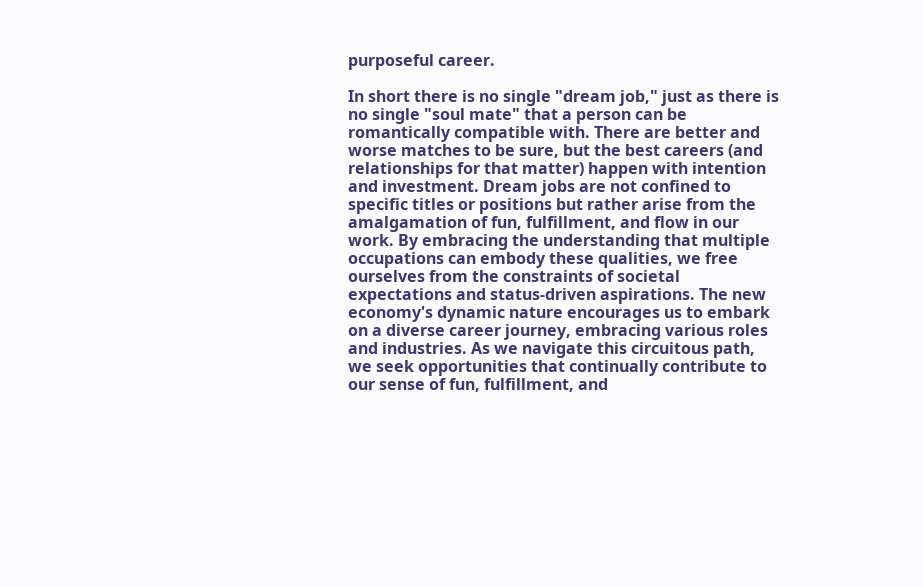purposeful career.

In short there is no single "dream job," just as there is no single "soul mate" that a person can be romantically compatible with. There are better and worse matches to be sure, but the best careers (and relationships for that matter) happen with intention and investment. Dream jobs are not confined to specific titles or positions but rather arise from the amalgamation of fun, fulfillment, and flow in our work. By embracing the understanding that multiple occupations can embody these qualities, we free ourselves from the constraints of societal expectations and status-driven aspirations. The new economy's dynamic nature encourages us to embark on a diverse career journey, embracing various roles and industries. As we navigate this circuitous path, we seek opportunities that continually contribute to our sense of fun, fulfillment, and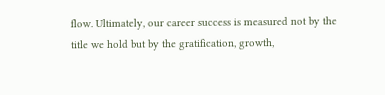flow. Ultimately, our career success is measured not by the title we hold but by the gratification, growth,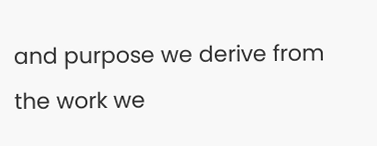and purpose we derive from the work we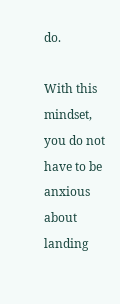do.

With this mindset, you do not have to be anxious about landing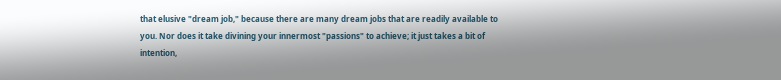that elusive "dream job," because there are many dream jobs that are readily available to you. Nor does it take divining your innermost "passions" to achieve; it just takes a bit of intention,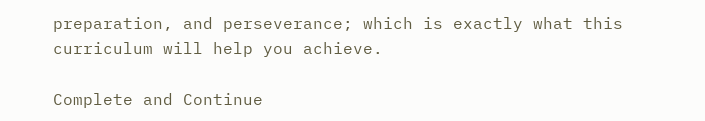preparation, and perseverance; which is exactly what this curriculum will help you achieve.

Complete and Continue